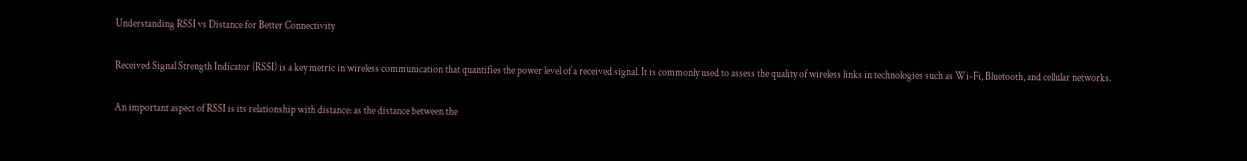Understanding RSSI vs Distance for Better Connectivity

Received Signal Strength Indicator (RSSI) is a key metric in wireless communication that quantifies the power level of a received signal. It is commonly used to assess the quality of wireless links in technologies such as Wi-Fi, Bluetooth, and cellular networks.

An important aspect of RSSI is its relationship with distance: as the distance between the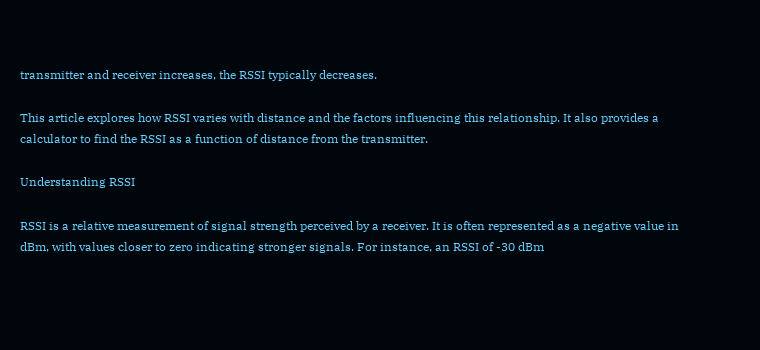transmitter and receiver increases, the RSSI typically decreases.

This article explores how RSSI varies with distance and the factors influencing this relationship. It also provides a calculator to find the RSSI as a function of distance from the transmitter.

Understanding RSSI

RSSI is a relative measurement of signal strength perceived by a receiver. It is often represented as a negative value in dBm, with values closer to zero indicating stronger signals. For instance, an RSSI of -30 dBm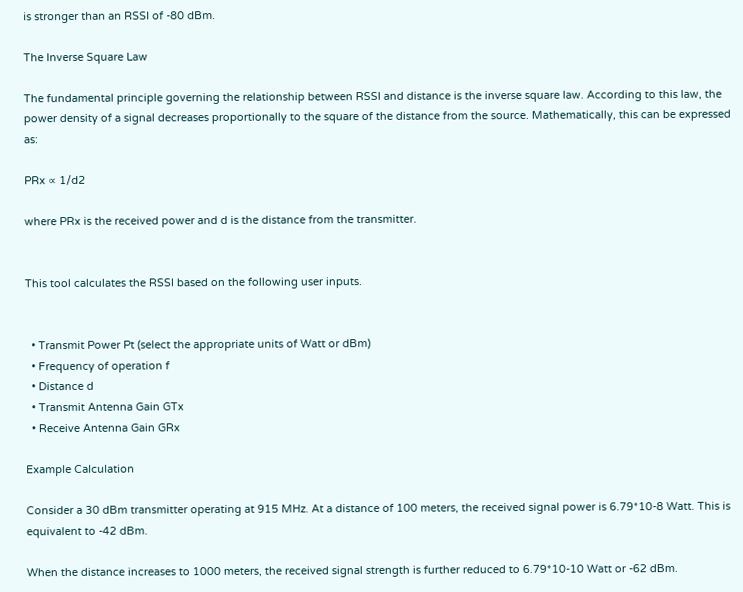is stronger than an RSSI of -80 dBm.

The Inverse Square Law

The fundamental principle governing the relationship between RSSI and distance is the inverse square law. According to this law, the power density of a signal decreases proportionally to the square of the distance from the source. Mathematically, this can be expressed as:

PRx ∝ 1/d2

where PRx is the received power and d is the distance from the transmitter.


This tool calculates the RSSI based on the following user inputs.


  • Transmit Power Pt (select the appropriate units of Watt or dBm)
  • Frequency of operation f
  • Distance d
  • Transmit Antenna Gain GTx
  • Receive Antenna Gain GRx

Example Calculation

Consider a 30 dBm transmitter operating at 915 MHz. At a distance of 100 meters, the received signal power is 6.79*10-8 Watt. This is equivalent to -42 dBm.

When the distance increases to 1000 meters, the received signal strength is further reduced to 6.79*10-10 Watt or -62 dBm.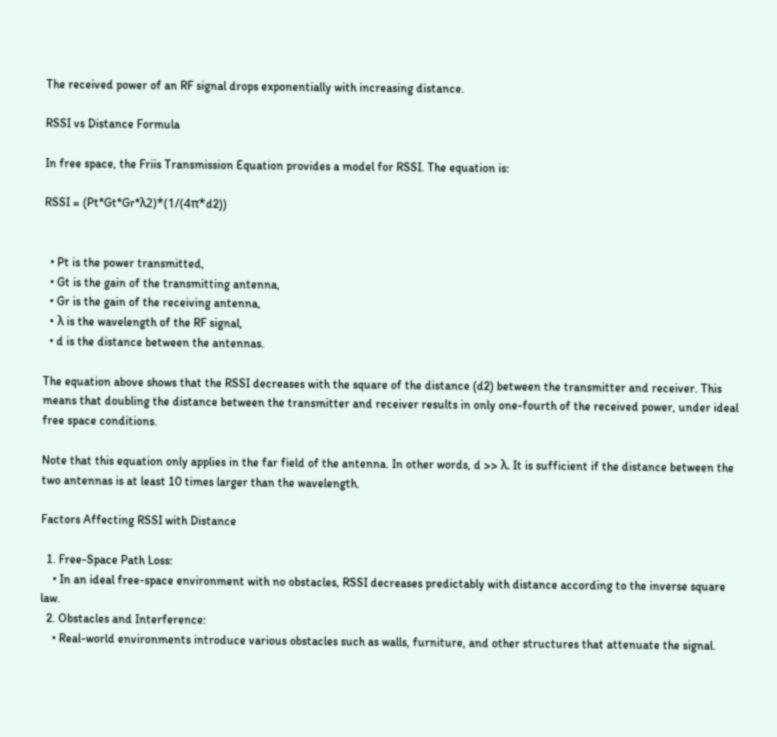The received power of an RF signal drops exponentially with increasing distance.

RSSI vs Distance Formula

In free space, the Friis Transmission Equation provides a model for RSSI. The equation is:

RSSI = (Pt*Gt*Gr*λ2)*(1/(4π*d2))


  • Pt is the power transmitted,
  • Gt is the gain of the transmitting antenna,
  • Gr is the gain of the receiving antenna,
  • λ is the wavelength of the RF signal,
  • d is the distance between the antennas.

The equation above shows that the RSSI decreases with the square of the distance (d2) between the transmitter and receiver. This means that doubling the distance between the transmitter and receiver results in only one-fourth of the received power, under ideal free space conditions.

Note that this equation only applies in the far field of the antenna. In other words, d >> λ. It is sufficient if the distance between the two antennas is at least 10 times larger than the wavelength.

Factors Affecting RSSI with Distance

  1. Free-Space Path Loss:
    • In an ideal free-space environment with no obstacles, RSSI decreases predictably with distance according to the inverse square law.
  2. Obstacles and Interference:
    • Real-world environments introduce various obstacles such as walls, furniture, and other structures that attenuate the signal.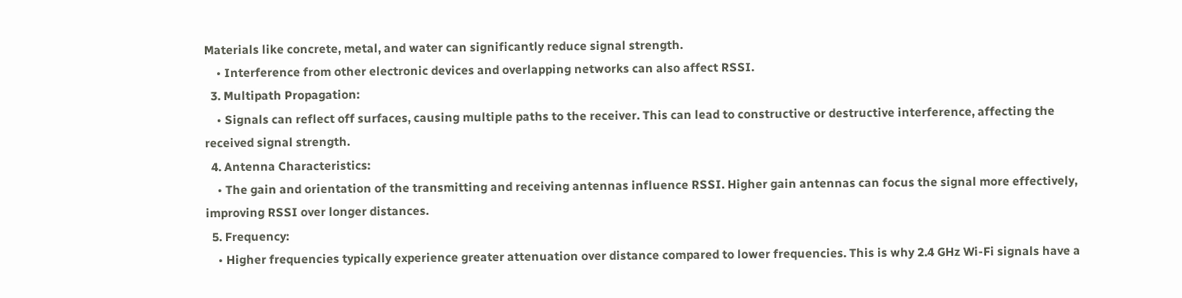Materials like concrete, metal, and water can significantly reduce signal strength.
    • Interference from other electronic devices and overlapping networks can also affect RSSI.
  3. Multipath Propagation:
    • Signals can reflect off surfaces, causing multiple paths to the receiver. This can lead to constructive or destructive interference, affecting the received signal strength.
  4. Antenna Characteristics:
    • The gain and orientation of the transmitting and receiving antennas influence RSSI. Higher gain antennas can focus the signal more effectively, improving RSSI over longer distances.
  5. Frequency:
    • Higher frequencies typically experience greater attenuation over distance compared to lower frequencies. This is why 2.4 GHz Wi-Fi signals have a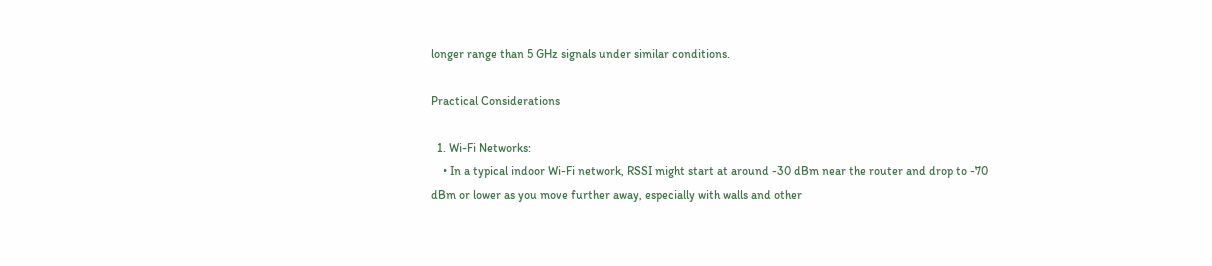longer range than 5 GHz signals under similar conditions.

Practical Considerations

  1. Wi-Fi Networks:
    • In a typical indoor Wi-Fi network, RSSI might start at around -30 dBm near the router and drop to -70 dBm or lower as you move further away, especially with walls and other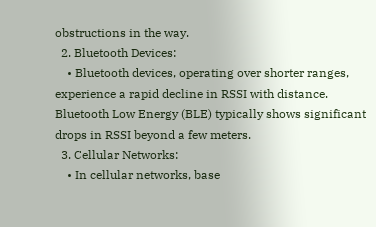obstructions in the way.
  2. Bluetooth Devices:
    • Bluetooth devices, operating over shorter ranges, experience a rapid decline in RSSI with distance. Bluetooth Low Energy (BLE) typically shows significant drops in RSSI beyond a few meters.
  3. Cellular Networks:
    • In cellular networks, base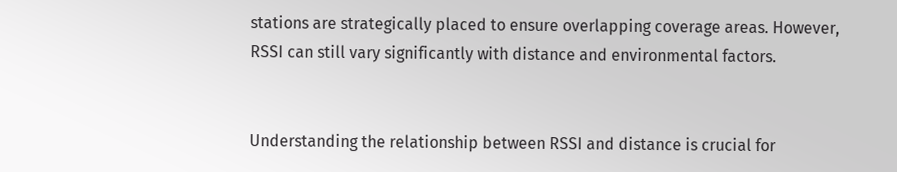stations are strategically placed to ensure overlapping coverage areas. However, RSSI can still vary significantly with distance and environmental factors.


Understanding the relationship between RSSI and distance is crucial for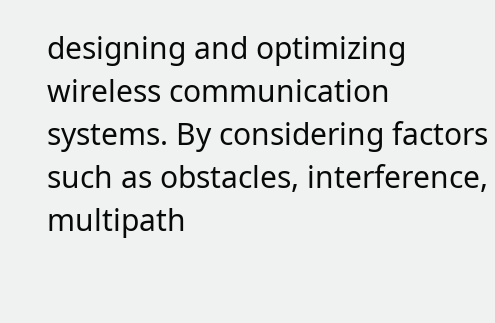designing and optimizing wireless communication systems. By considering factors such as obstacles, interference, multipath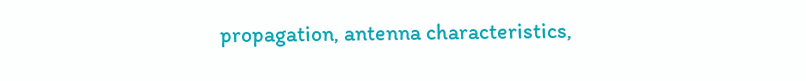propagation, antenna characteristics,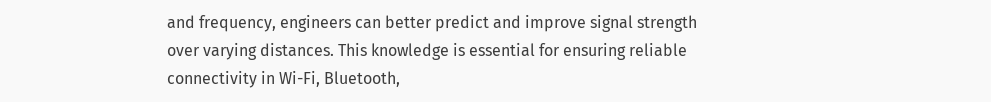and frequency, engineers can better predict and improve signal strength over varying distances. This knowledge is essential for ensuring reliable connectivity in Wi-Fi, Bluetooth,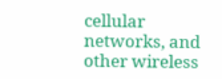cellular networks, and other wireless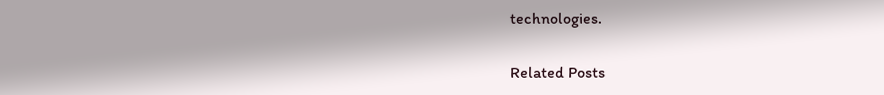technologies.

Related Posts